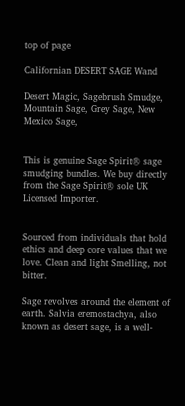top of page

Californian DESERT SAGE Wand

Desert Magic, Sagebrush Smudge, Mountain Sage, Grey Sage, New Mexico Sage,


This is genuine Sage Spirit® sage smudging bundles. We buy directly from the Sage Spirit® sole UK Licensed Importer.


Sourced from individuals that hold ethics and deep core values that we love. Clean and light Smelling, not bitter.

Sage revolves around the element of earth. Salvia eremostachya, also known as desert sage, is a well-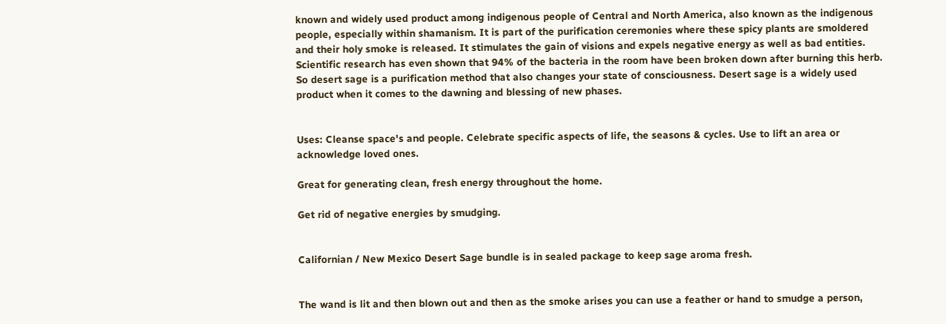known and widely used product among indigenous people of Central and North America, also known as the indigenous people, especially within shamanism. It is part of the purification ceremonies where these spicy plants are smoldered and their holy smoke is released. It stimulates the gain of visions and expels negative energy as well as bad entities. Scientific research has even shown that 94% of the bacteria in the room have been broken down after burning this herb.
So desert sage is a purification method that also changes your state of consciousness. Desert sage is a widely used product when it comes to the dawning and blessing of new phases.


Uses: Cleanse space's and people. Celebrate specific aspects of life, the seasons & cycles. Use to lift an area or acknowledge loved ones.

Great for generating clean, fresh energy throughout the home.

Get rid of negative energies by smudging.


Californian / New Mexico Desert Sage bundle is in sealed package to keep sage aroma fresh.


The wand is lit and then blown out and then as the smoke arises you can use a feather or hand to smudge a person,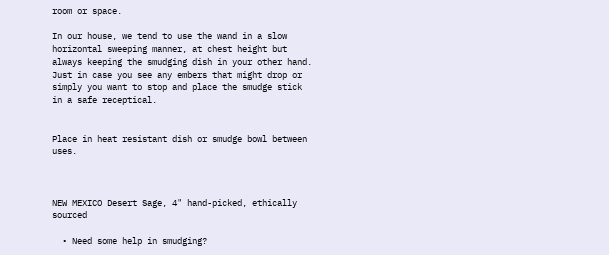room or space.

In our house, we tend to use the wand in a slow horizontal sweeping manner, at chest height but always keeping the smudging dish in your other hand. Just in case you see any embers that might drop or simply you want to stop and place the smudge stick in a safe receptical.


Place in heat resistant dish or smudge bowl between uses.



NEW MEXICO Desert Sage, 4" hand-picked, ethically sourced

  • Need some help in smudging?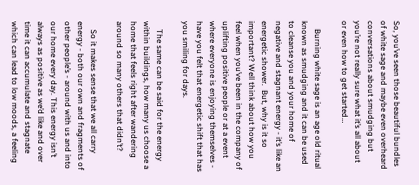So, you’ve seen those beautiful bundles of white sage and maybe even overheard conversations about smudging but you’re not really sure what it’s all about or even how to get started…

    Burning white sage is an age old ritual known as smudging and it can be used to cleanse you and your home of negative and stagnant energy - it’s like an energetic shower.  But, why is it so important? Well think about how you feel when you’ve been in the company of uplifting positive people or at a event where everyone is enjoying themselves - have you felt that energetic shift that has you smiling for days.

    The same can be said for the energy within buildings, how many us choose a home that feels right after wandering around so many others that didn’t?

    So it makes sense that we all carry energy - both our own and fragments of other people’s - around with us and into our home every day. This energy isn’t always as positive as we’d like and over time it can accumulate and stagnate which can lead to low moods, a feeling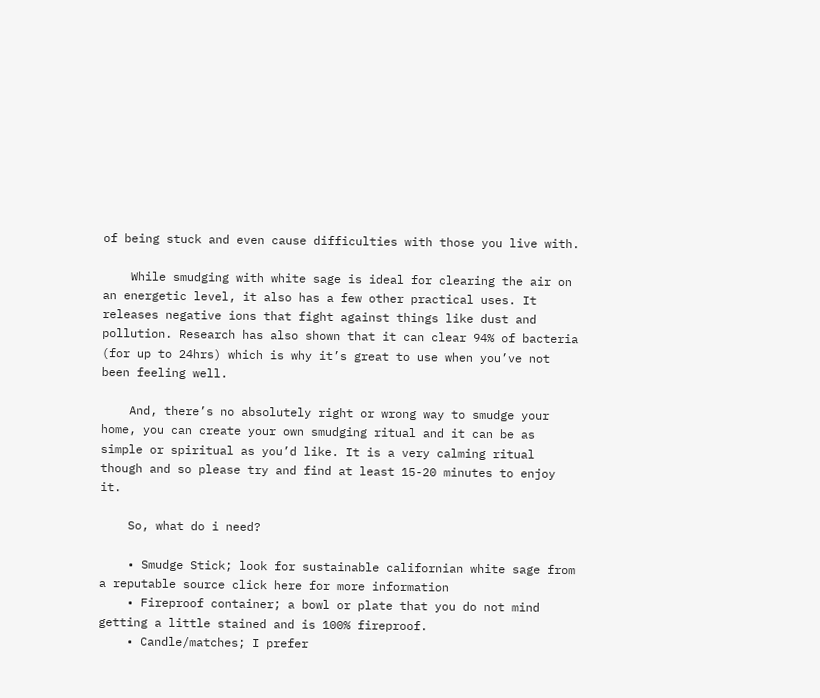of being stuck and even cause difficulties with those you live with.

    While smudging with white sage is ideal for clearing the air on an energetic level, it also has a few other practical uses. It releases negative ions that fight against things like dust and pollution. Research has also shown that it can clear 94% of bacteria (for up to 24hrs) which is why it’s great to use when you’ve not been feeling well.

    And, there’s no absolutely right or wrong way to smudge your home, you can create your own smudging ritual and it can be as simple or spiritual as you’d like. It is a very calming ritual though and so please try and find at least 15-20 minutes to enjoy it.

    So, what do i need?

    • Smudge Stick; look for sustainable californian white sage from a reputable source click here for more information
    • Fireproof container; a bowl or plate that you do not mind getting a little stained and is 100% fireproof.
    • Candle/matches; I prefer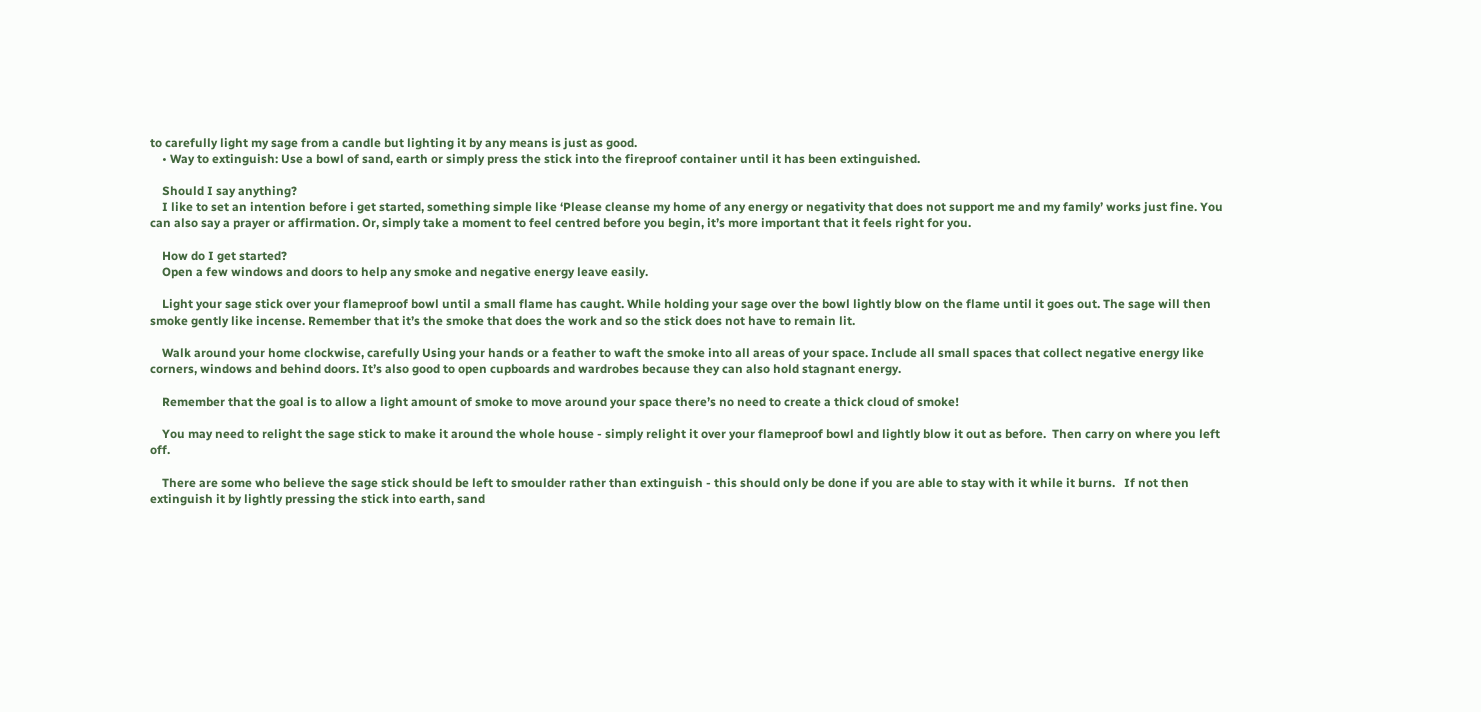to carefully light my sage from a candle but lighting it by any means is just as good.
    • Way to extinguish: Use a bowl of sand, earth or simply press the stick into the fireproof container until it has been extinguished.

    Should I say anything?
    I like to set an intention before i get started, something simple like ‘Please cleanse my home of any energy or negativity that does not support me and my family’ works just fine. You can also say a prayer or affirmation. Or, simply take a moment to feel centred before you begin, it’s more important that it feels right for you.

    How do I get started?
    Open a few windows and doors to help any smoke and negative energy leave easily.

    Light your sage stick over your flameproof bowl until a small flame has caught. While holding your sage over the bowl lightly blow on the flame until it goes out. The sage will then smoke gently like incense. Remember that it’s the smoke that does the work and so the stick does not have to remain lit.

    Walk around your home clockwise, carefully Using your hands or a feather to waft the smoke into all areas of your space. Include all small spaces that collect negative energy like corners, windows and behind doors. It’s also good to open cupboards and wardrobes because they can also hold stagnant energy.

    Remember that the goal is to allow a light amount of smoke to move around your space there’s no need to create a thick cloud of smoke!

    You may need to relight the sage stick to make it around the whole house - simply relight it over your flameproof bowl and lightly blow it out as before.  Then carry on where you left off.

    There are some who believe the sage stick should be left to smoulder rather than extinguish - this should only be done if you are able to stay with it while it burns.   If not then extinguish it by lightly pressing the stick into earth, sand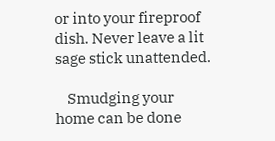or into your fireproof dish. Never leave a lit sage stick unattended.

    Smudging your home can be done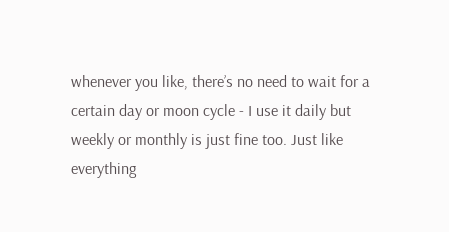whenever you like, there’s no need to wait for a certain day or moon cycle - I use it daily but weekly or monthly is just fine too. Just like everything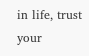in life, trust your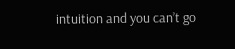intuition and you can’t go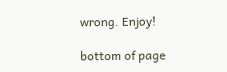wrong. Enjoy!

bottom of page